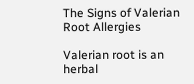The Signs of Valerian Root Allergies

Valerian root is an herbal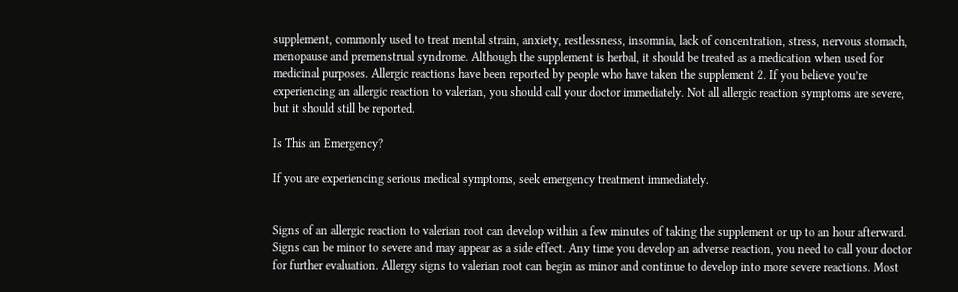supplement, commonly used to treat mental strain, anxiety, restlessness, insomnia, lack of concentration, stress, nervous stomach, menopause and premenstrual syndrome. Although the supplement is herbal, it should be treated as a medication when used for medicinal purposes. Allergic reactions have been reported by people who have taken the supplement 2. If you believe you’re experiencing an allergic reaction to valerian, you should call your doctor immediately. Not all allergic reaction symptoms are severe, but it should still be reported.

Is This an Emergency?

If you are experiencing serious medical symptoms, seek emergency treatment immediately.


Signs of an allergic reaction to valerian root can develop within a few minutes of taking the supplement or up to an hour afterward. Signs can be minor to severe and may appear as a side effect. Any time you develop an adverse reaction, you need to call your doctor for further evaluation. Allergy signs to valerian root can begin as minor and continue to develop into more severe reactions. Most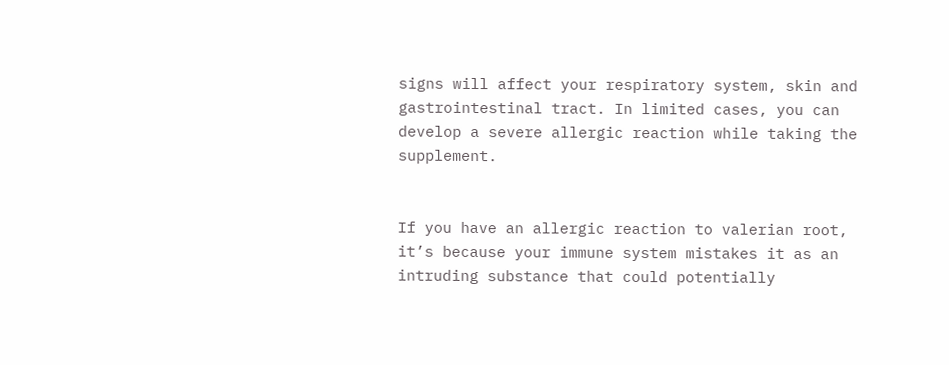signs will affect your respiratory system, skin and gastrointestinal tract. In limited cases, you can develop a severe allergic reaction while taking the supplement.


If you have an allergic reaction to valerian root, it’s because your immune system mistakes it as an intruding substance that could potentially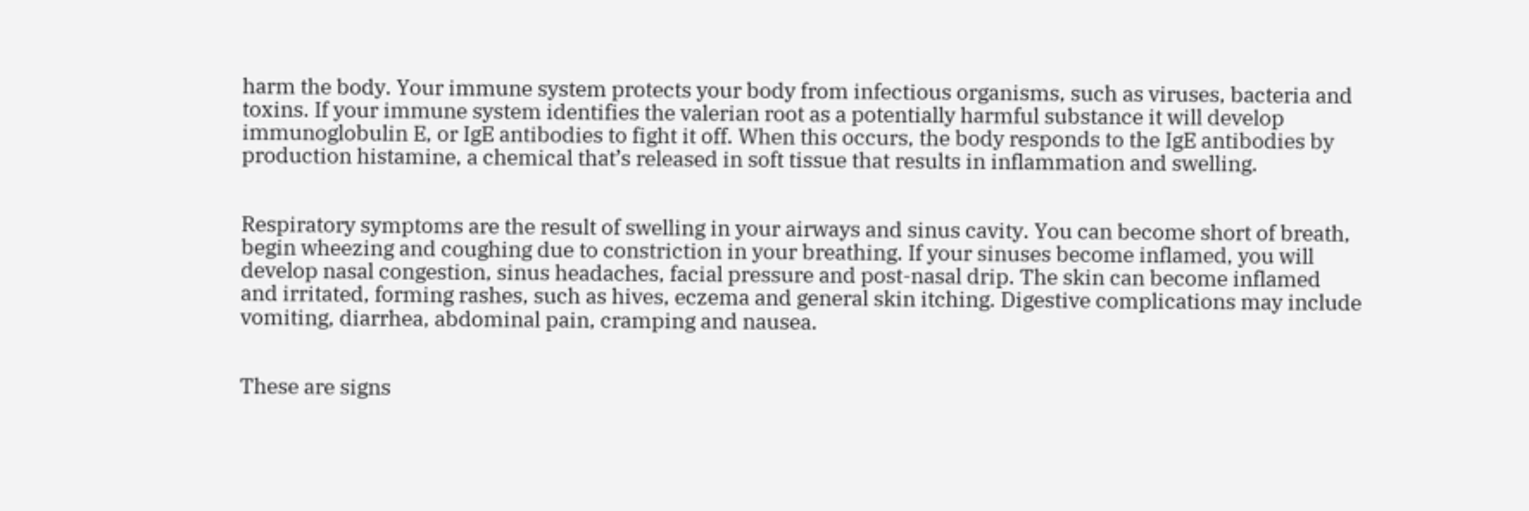harm the body. Your immune system protects your body from infectious organisms, such as viruses, bacteria and toxins. If your immune system identifies the valerian root as a potentially harmful substance it will develop immunoglobulin E, or IgE antibodies to fight it off. When this occurs, the body responds to the IgE antibodies by production histamine, a chemical that’s released in soft tissue that results in inflammation and swelling.


Respiratory symptoms are the result of swelling in your airways and sinus cavity. You can become short of breath, begin wheezing and coughing due to constriction in your breathing. If your sinuses become inflamed, you will develop nasal congestion, sinus headaches, facial pressure and post-nasal drip. The skin can become inflamed and irritated, forming rashes, such as hives, eczema and general skin itching. Digestive complications may include vomiting, diarrhea, abdominal pain, cramping and nausea.


These are signs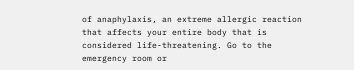of anaphylaxis, an extreme allergic reaction that affects your entire body that is considered life-threatening. Go to the emergency room or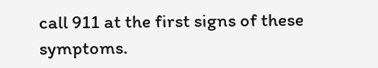call 911 at the first signs of these symptoms.